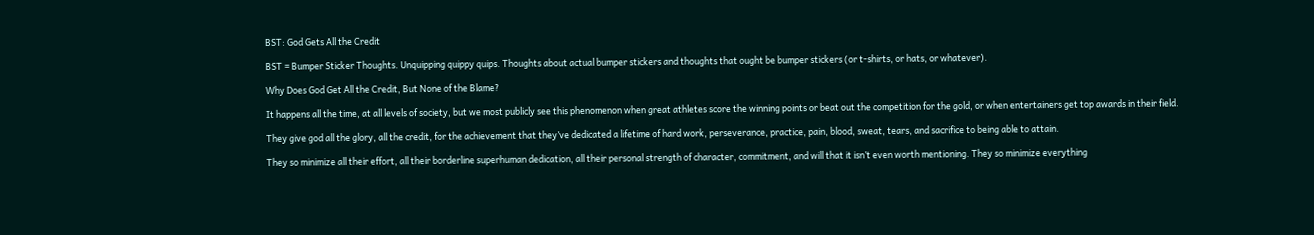BST: God Gets All the Credit

BST = Bumper Sticker Thoughts. Unquipping quippy quips. Thoughts about actual bumper stickers and thoughts that ought be bumper stickers (or t-shirts, or hats, or whatever).

Why Does God Get All the Credit, But None of the Blame?

It happens all the time, at all levels of society, but we most publicly see this phenomenon when great athletes score the winning points or beat out the competition for the gold, or when entertainers get top awards in their field.

They give god all the glory, all the credit, for the achievement that they’ve dedicated a lifetime of hard work, perseverance, practice, pain, blood, sweat, tears, and sacrifice to being able to attain.

They so minimize all their effort, all their borderline superhuman dedication, all their personal strength of character, commitment, and will that it isn’t even worth mentioning. They so minimize everything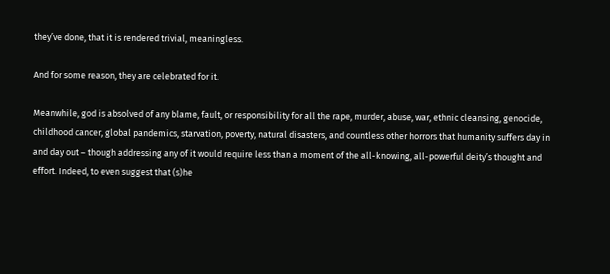they’ve done, that it is rendered trivial, meaningless.

And for some reason, they are celebrated for it.

Meanwhile, god is absolved of any blame, fault, or responsibility for all the rape, murder, abuse, war, ethnic cleansing, genocide, childhood cancer, global pandemics, starvation, poverty, natural disasters, and countless other horrors that humanity suffers day in and day out – though addressing any of it would require less than a moment of the all-knowing, all-powerful deity’s thought and effort. Indeed, to even suggest that (s)he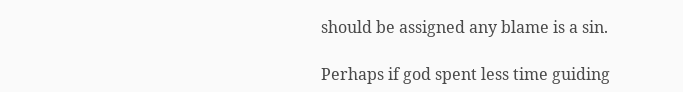should be assigned any blame is a sin.

Perhaps if god spent less time guiding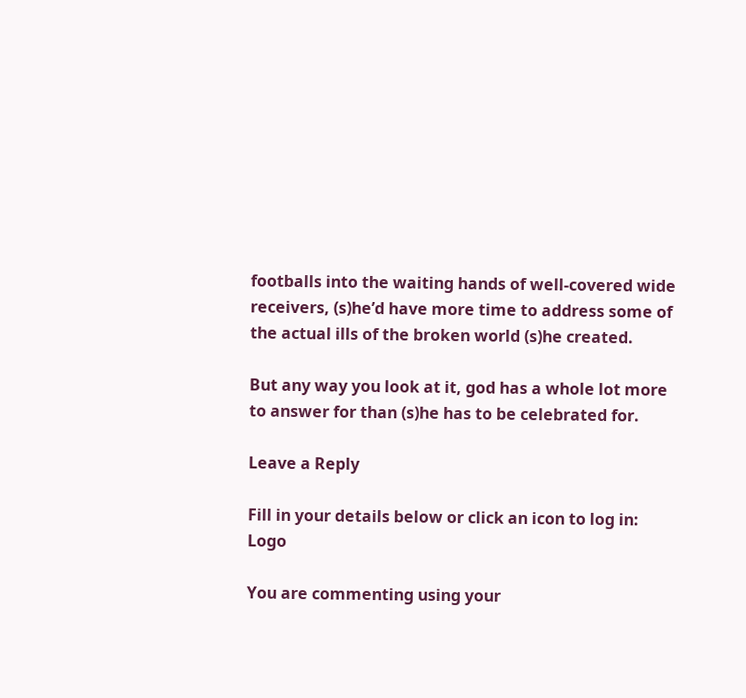footballs into the waiting hands of well-covered wide receivers, (s)he’d have more time to address some of the actual ills of the broken world (s)he created.

But any way you look at it, god has a whole lot more to answer for than (s)he has to be celebrated for.

Leave a Reply

Fill in your details below or click an icon to log in: Logo

You are commenting using your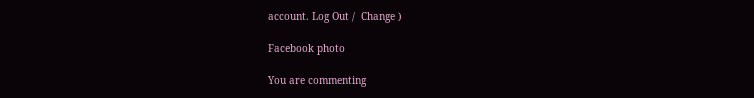account. Log Out /  Change )

Facebook photo

You are commenting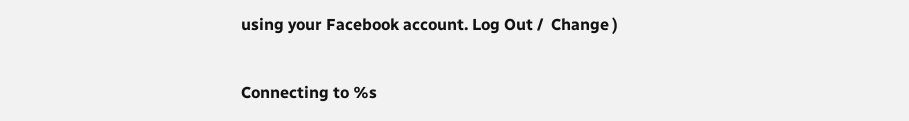using your Facebook account. Log Out /  Change )

Connecting to %s